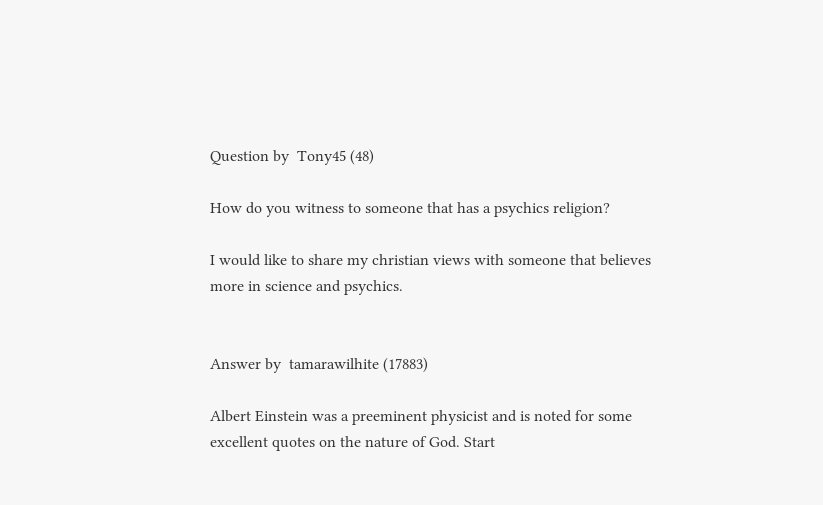Question by  Tony45 (48)

How do you witness to someone that has a psychics religion?

I would like to share my christian views with someone that believes more in science and psychics.


Answer by  tamarawilhite (17883)

Albert Einstein was a preeminent physicist and is noted for some excellent quotes on the nature of God. Start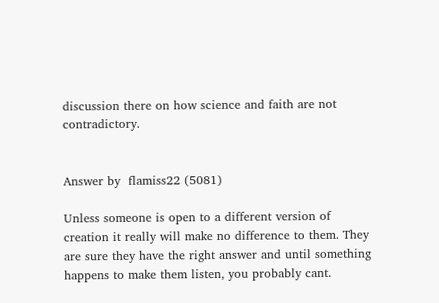discussion there on how science and faith are not contradictory.


Answer by  flamiss22 (5081)

Unless someone is open to a different version of creation it really will make no difference to them. They are sure they have the right answer and until something happens to make them listen, you probably cant.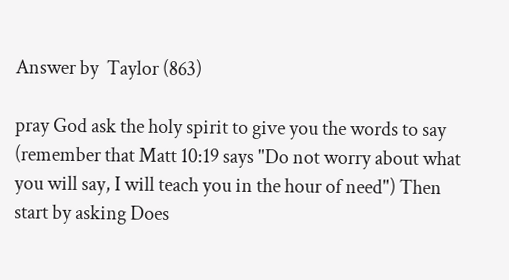Answer by  Taylor (863)

pray God ask the holy spirit to give you the words to say (remember that Matt 10:19 says "Do not worry about what you will say, I will teach you in the hour of need") Then start by asking Does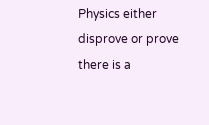Physics either disprove or prove there is a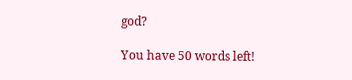god?

You have 50 words left!